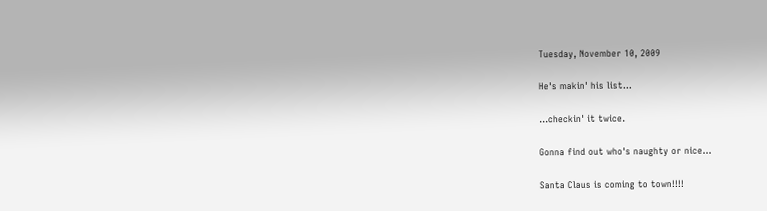Tuesday, November 10, 2009

He's makin' his list...

...checkin' it twice.

Gonna find out who's naughty or nice...

Santa Claus is coming to town!!!!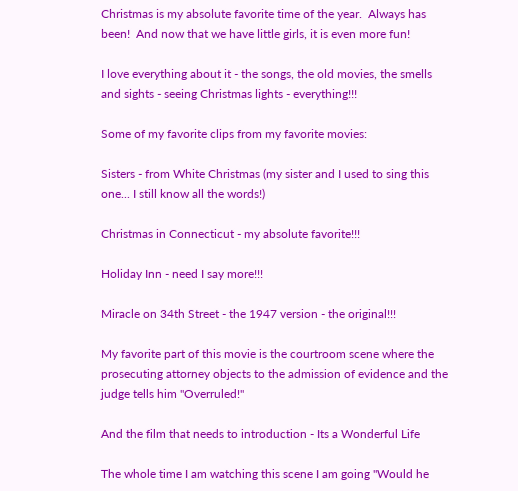Christmas is my absolute favorite time of the year.  Always has been!  And now that we have little girls, it is even more fun!

I love everything about it - the songs, the old movies, the smells and sights - seeing Christmas lights - everything!!!

Some of my favorite clips from my favorite movies:

Sisters - from White Christmas (my sister and I used to sing this one... I still know all the words!)

Christmas in Connecticut - my absolute favorite!!!

Holiday Inn - need I say more!!!

Miracle on 34th Street - the 1947 version - the original!!!

My favorite part of this movie is the courtroom scene where the prosecuting attorney objects to the admission of evidence and the judge tells him "Overruled!"

And the film that needs to introduction - Its a Wonderful Life

The whole time I am watching this scene I am going "Would he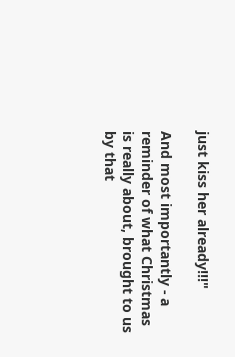just kiss her already!!!"

And most importantly - a reminder of what Christmas is really about, brought to us by that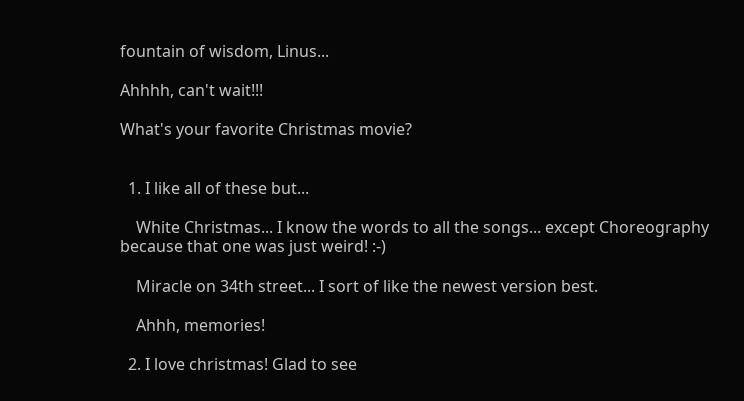fountain of wisdom, Linus...

Ahhhh, can't wait!!!

What's your favorite Christmas movie?


  1. I like all of these but...

    White Christmas... I know the words to all the songs... except Choreography because that one was just weird! :-)

    Miracle on 34th street... I sort of like the newest version best.

    Ahhh, memories!

  2. I love christmas! Glad to see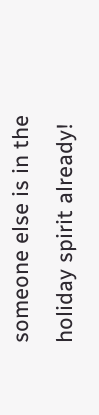someone else is in the holiday spirit already!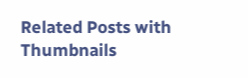Related Posts with Thumbnails